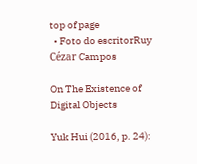top of page
  • Foto do escritorRuy Cézar Campos

On The Existence of Digital Objects

Yuk Hui (2016, p. 24):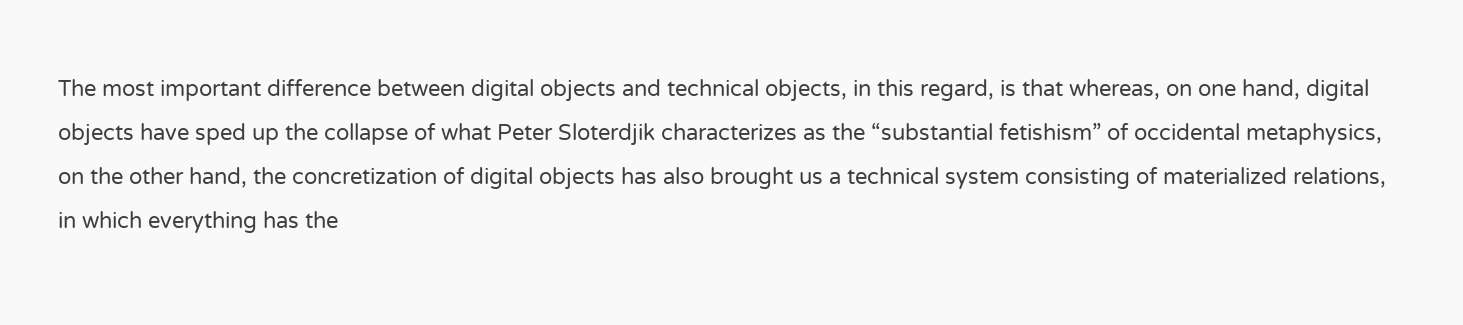The most important difference between digital objects and technical objects, in this regard, is that whereas, on one hand, digital objects have sped up the collapse of what Peter Sloterdjik characterizes as the “substantial fetishism” of occidental metaphysics, on the other hand, the concretization of digital objects has also brought us a technical system consisting of materialized relations, in which everything has the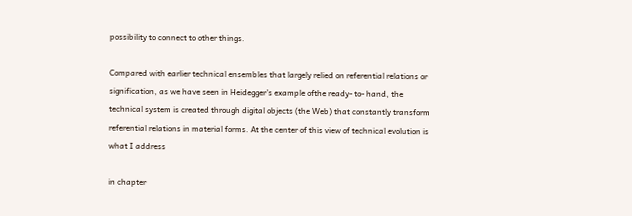possibility to connect to other things.

Compared with earlier technical ensembles that largely relied on referential relations or signification, as we have seen in Heidegger’s example ofthe ready- to- hand, the technical system is created through digital objects (the Web) that constantly transform referential relations in material forms. At the center of this view of technical evolution is what I address

in chapter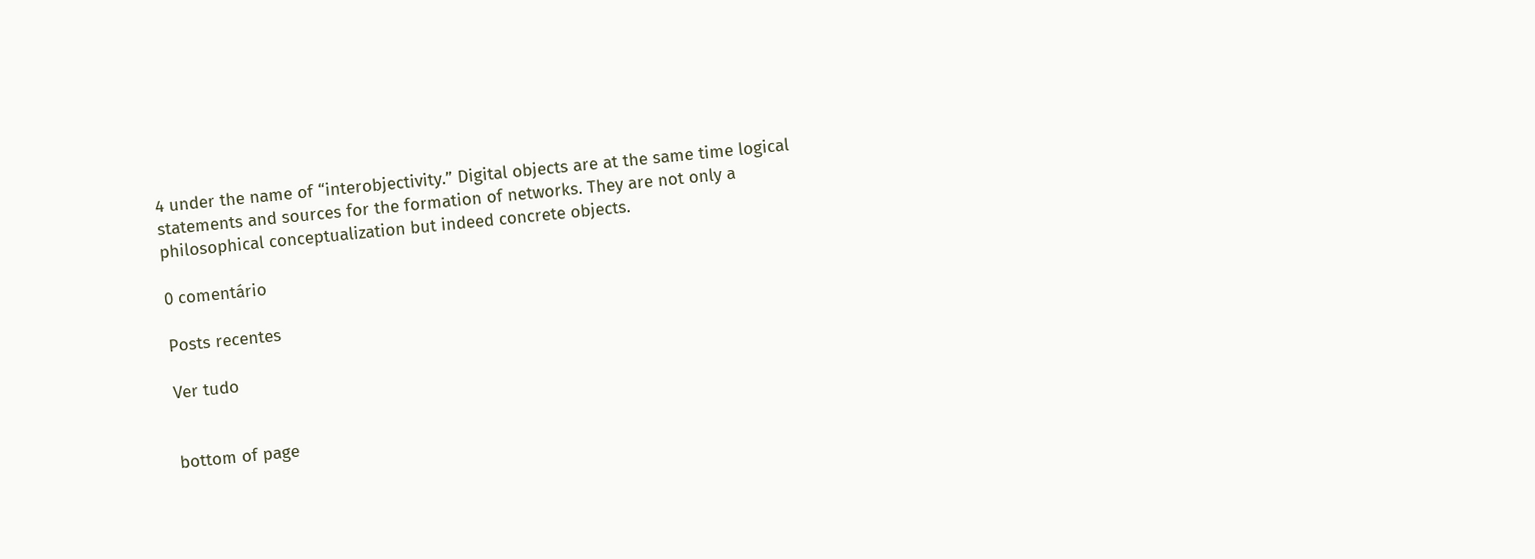4 under the name of “interobjectivity.” Digital objects are at the same time logical statements and sources for the formation of networks. They are not only a philosophical conceptualization but indeed concrete objects.

0 comentário

Posts recentes

Ver tudo


bottom of page